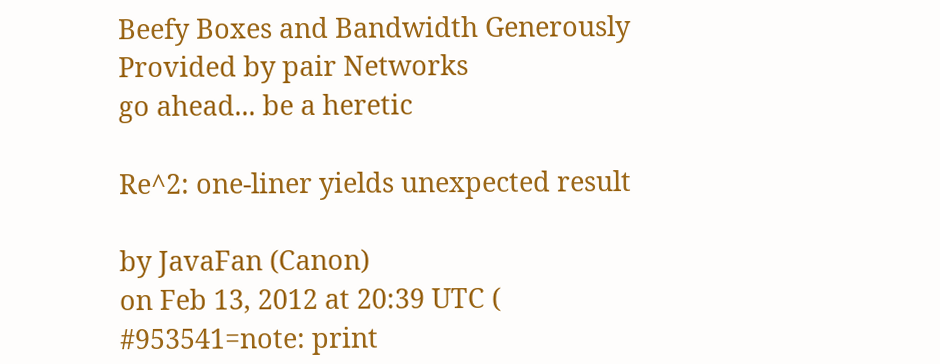Beefy Boxes and Bandwidth Generously Provided by pair Networks
go ahead... be a heretic

Re^2: one-liner yields unexpected result

by JavaFan (Canon)
on Feb 13, 2012 at 20:39 UTC ( #953541=note: print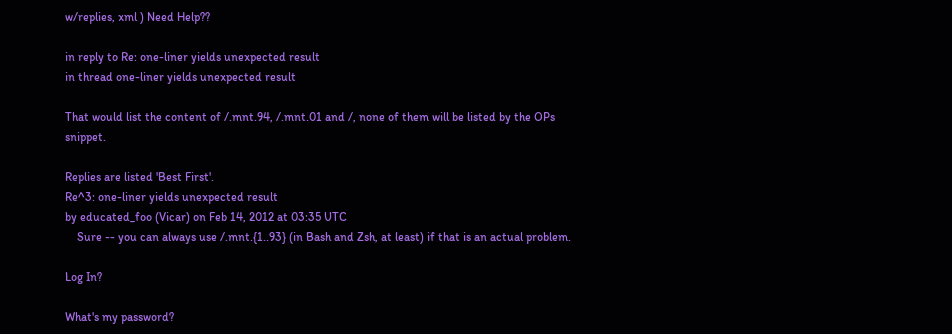w/replies, xml ) Need Help??

in reply to Re: one-liner yields unexpected result
in thread one-liner yields unexpected result

That would list the content of /.mnt.94, /.mnt.01 and /, none of them will be listed by the OPs snippet.

Replies are listed 'Best First'.
Re^3: one-liner yields unexpected result
by educated_foo (Vicar) on Feb 14, 2012 at 03:35 UTC
    Sure -- you can always use /.mnt.{1..93} (in Bash and Zsh, at least) if that is an actual problem.

Log In?

What's my password?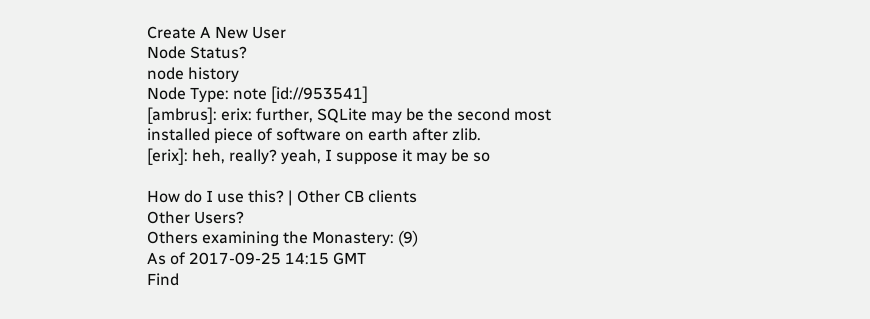Create A New User
Node Status?
node history
Node Type: note [id://953541]
[ambrus]: erix: further, SQLite may be the second most installed piece of software on earth after zlib.
[erix]: heh, really? yeah, I suppose it may be so

How do I use this? | Other CB clients
Other Users?
Others examining the Monastery: (9)
As of 2017-09-25 14:15 GMT
Find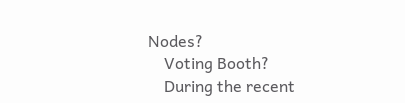Nodes?
    Voting Booth?
    During the recent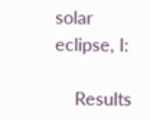solar eclipse, I:

    Results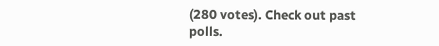(280 votes). Check out past polls.